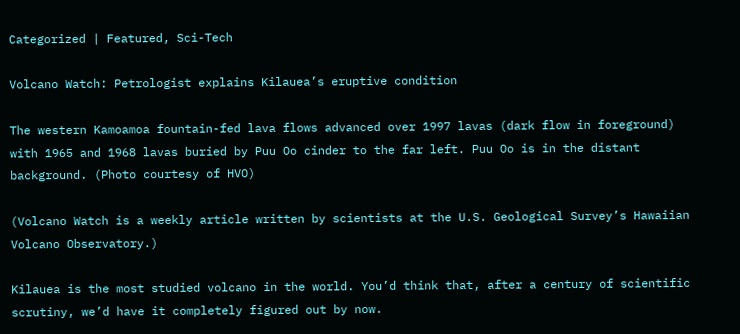Categorized | Featured, Sci-Tech

Volcano Watch: Petrologist explains Kilauea’s eruptive condition

The western Kamoamoa fountain-fed lava flows advanced over 1997 lavas (dark flow in foreground) with 1965 and 1968 lavas buried by Puu Oo cinder to the far left. Puu Oo is in the distant background. (Photo courtesy of HVO)

(Volcano Watch is a weekly article written by scientists at the U.S. Geological Survey’s Hawaiian Volcano Observatory.)

Kilauea is the most studied volcano in the world. You’d think that, after a century of scientific scrutiny, we’d have it completely figured out by now.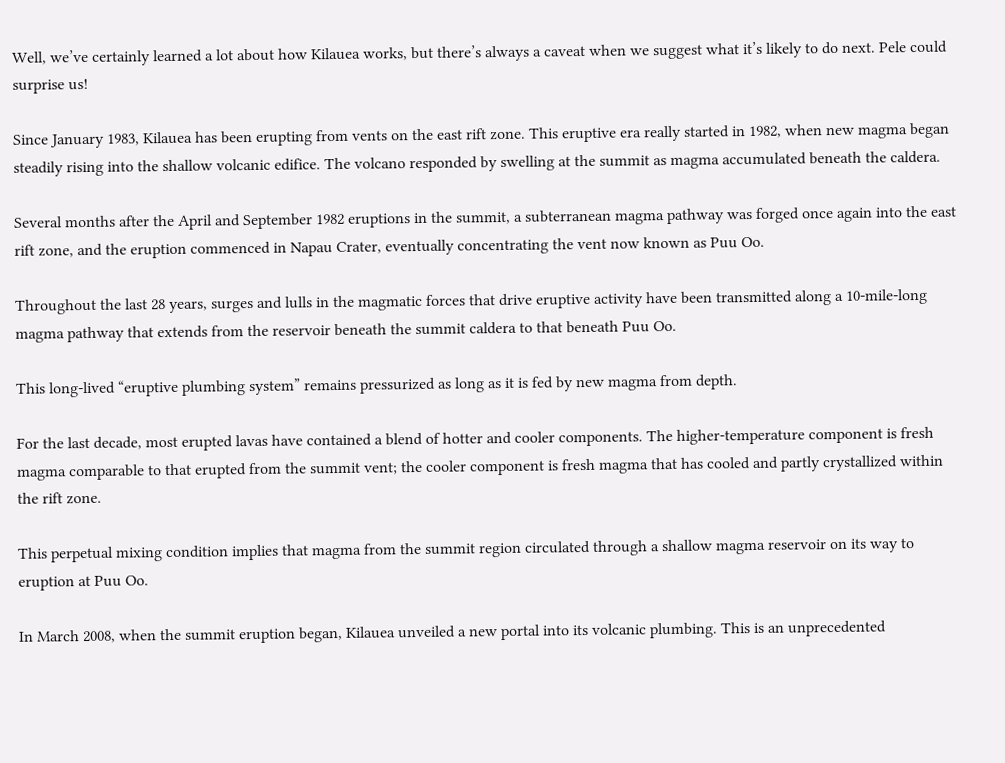Well, we’ve certainly learned a lot about how Kilauea works, but there’s always a caveat when we suggest what it’s likely to do next. Pele could surprise us!

Since January 1983, Kilauea has been erupting from vents on the east rift zone. This eruptive era really started in 1982, when new magma began steadily rising into the shallow volcanic edifice. The volcano responded by swelling at the summit as magma accumulated beneath the caldera.

Several months after the April and September 1982 eruptions in the summit, a subterranean magma pathway was forged once again into the east rift zone, and the eruption commenced in Napau Crater, eventually concentrating the vent now known as Puu Oo.

Throughout the last 28 years, surges and lulls in the magmatic forces that drive eruptive activity have been transmitted along a 10-mile-long magma pathway that extends from the reservoir beneath the summit caldera to that beneath Puu Oo.

This long-lived “eruptive plumbing system” remains pressurized as long as it is fed by new magma from depth.

For the last decade, most erupted lavas have contained a blend of hotter and cooler components. The higher-temperature component is fresh magma comparable to that erupted from the summit vent; the cooler component is fresh magma that has cooled and partly crystallized within the rift zone.

This perpetual mixing condition implies that magma from the summit region circulated through a shallow magma reservoir on its way to eruption at Puu Oo.

In March 2008, when the summit eruption began, Kilauea unveiled a new portal into its volcanic plumbing. This is an unprecedented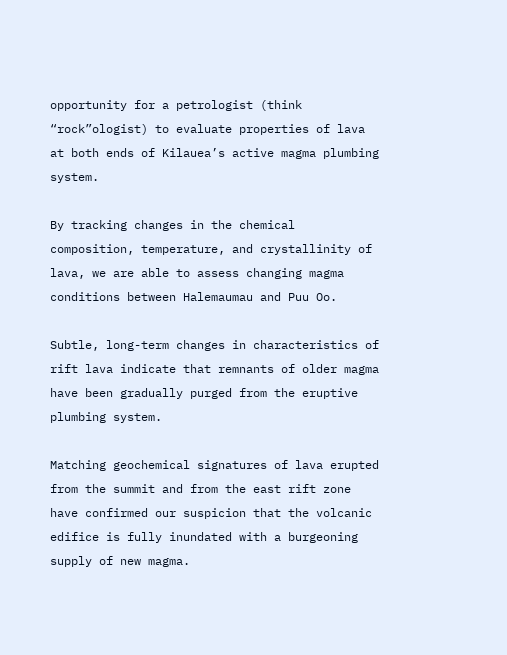opportunity for a petrologist (think “rock”ologist) to evaluate properties of lava at both ends of Kilauea’s active magma plumbing system.

By tracking changes in the chemical composition, temperature, and crystallinity of lava, we are able to assess changing magma conditions between Halemaumau and Puu Oo.

Subtle, long-term changes in characteristics of rift lava indicate that remnants of older magma have been gradually purged from the eruptive plumbing system.

Matching geochemical signatures of lava erupted from the summit and from the east rift zone have confirmed our suspicion that the volcanic edifice is fully inundated with a burgeoning supply of new magma.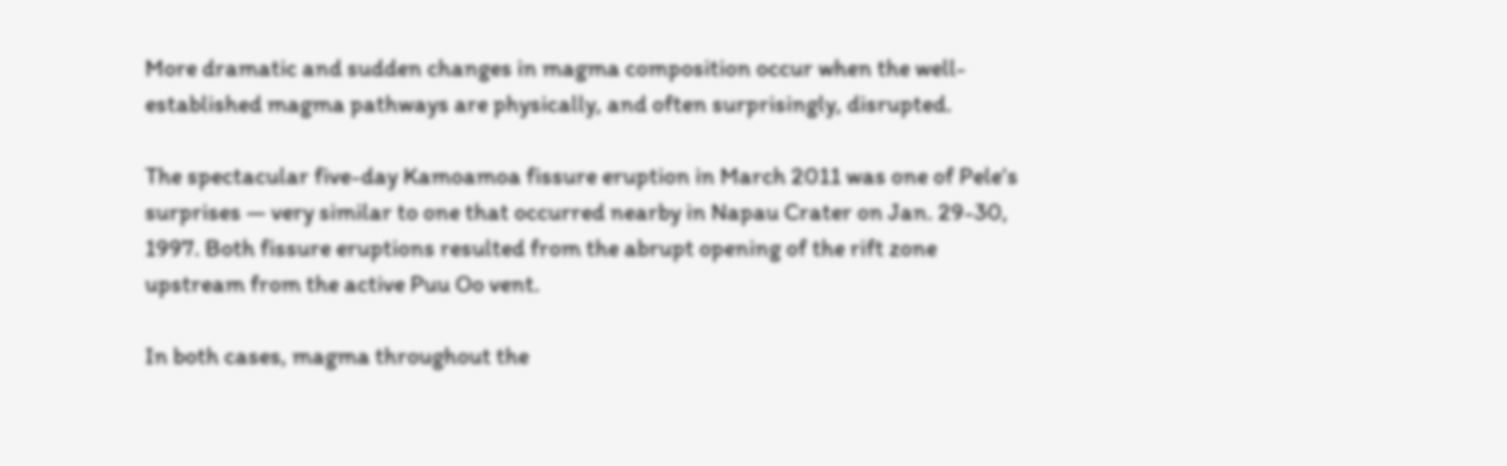More dramatic and sudden changes in magma composition occur when the well-established magma pathways are physically, and often surprisingly, disrupted.

The spectacular five-day Kamoamoa fissure eruption in March 2011 was one of Pele’s surprises — very similar to one that occurred nearby in Napau Crater on Jan. 29-30, 1997. Both fissure eruptions resulted from the abrupt opening of the rift zone upstream from the active Puu Oo vent.

In both cases, magma throughout the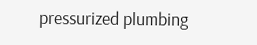pressurized plumbing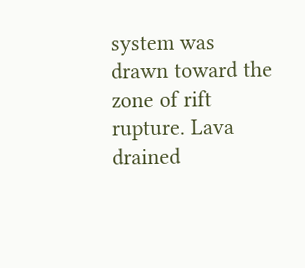system was drawn toward the zone of rift rupture. Lava drained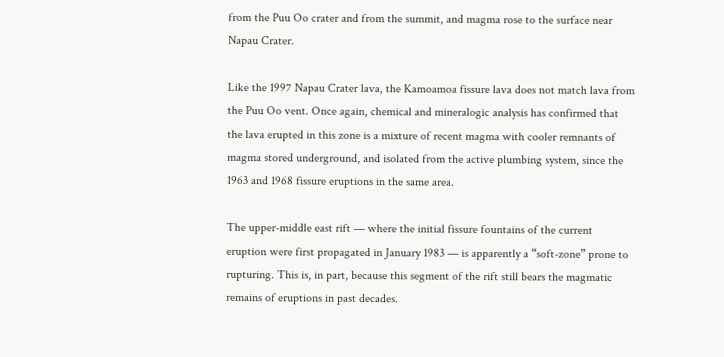from the Puu Oo crater and from the summit, and magma rose to the surface near Napau Crater.

Like the 1997 Napau Crater lava, the Kamoamoa fissure lava does not match lava from the Puu Oo vent. Once again, chemical and mineralogic analysis has confirmed that the lava erupted in this zone is a mixture of recent magma with cooler remnants of magma stored underground, and isolated from the active plumbing system, since the 1963 and 1968 fissure eruptions in the same area.

The upper-middle east rift — where the initial fissure fountains of the current eruption were first propagated in January 1983 — is apparently a “soft-zone” prone to rupturing. This is, in part, because this segment of the rift still bears the magmatic remains of eruptions in past decades.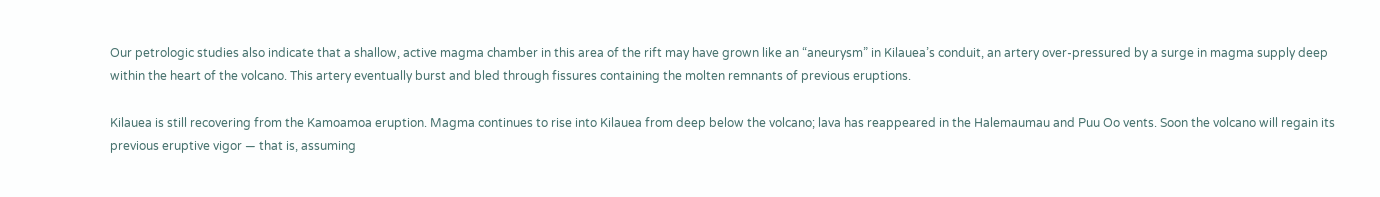Our petrologic studies also indicate that a shallow, active magma chamber in this area of the rift may have grown like an “aneurysm” in Kilauea’s conduit, an artery over-pressured by a surge in magma supply deep within the heart of the volcano. This artery eventually burst and bled through fissures containing the molten remnants of previous eruptions.

Kilauea is still recovering from the Kamoamoa eruption. Magma continues to rise into Kilauea from deep below the volcano; lava has reappeared in the Halemaumau and Puu Oo vents. Soon the volcano will regain its previous eruptive vigor — that is, assuming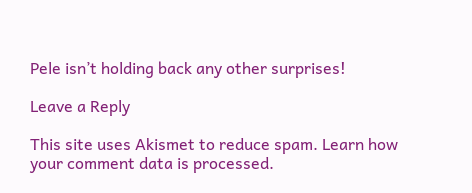Pele isn’t holding back any other surprises!

Leave a Reply

This site uses Akismet to reduce spam. Learn how your comment data is processed.